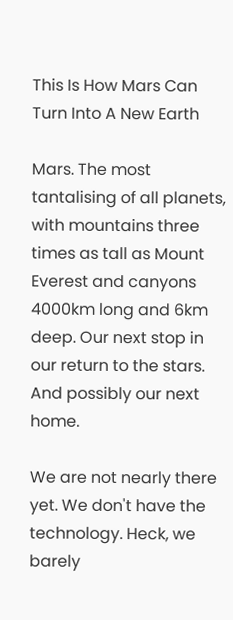This Is How Mars Can Turn Into A New Earth

Mars. The most tantalising of all planets, with mountains three times as tall as Mount Everest and canyons 4000km long and 6km deep. Our next stop in our return to the stars. And possibly our next home.

We are not nearly there yet. We don't have the technology. Heck, we barely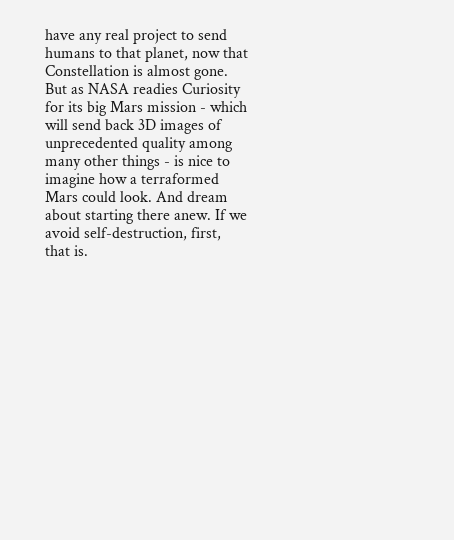have any real project to send humans to that planet, now that Constellation is almost gone. But as NASA readies Curiosity for its big Mars mission - which will send back 3D images of unprecedented quality among many other things - is nice to imagine how a terraformed Mars could look. And dream about starting there anew. If we avoid self-destruction, first, that is.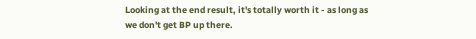Looking at the end result, it's totally worth it - as long as we don't get BP up there.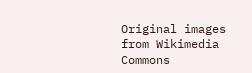Original images from Wikimedia Commons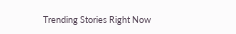Trending Stories Right Now